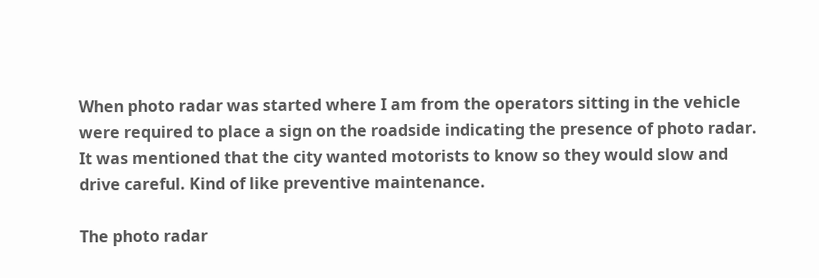When photo radar was started where I am from the operators sitting in the vehicle were required to place a sign on the roadside indicating the presence of photo radar. It was mentioned that the city wanted motorists to know so they would slow and drive careful. Kind of like preventive maintenance.

The photo radar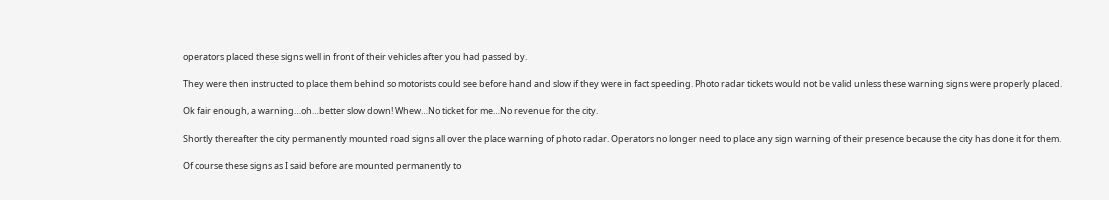operators placed these signs well in front of their vehicles after you had passed by.

They were then instructed to place them behind so motorists could see before hand and slow if they were in fact speeding. Photo radar tickets would not be valid unless these warning signs were properly placed.

Ok fair enough, a warning…oh…better slow down! Whew…No ticket for me…No revenue for the city.

Shortly thereafter the city permanently mounted road signs all over the place warning of photo radar. Operators no longer need to place any sign warning of their presence because the city has done it for them.

Of course these signs as I said before are mounted permanently to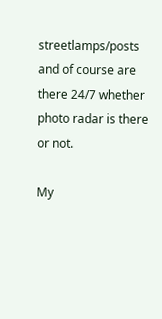streetlamps/posts and of course are there 24/7 whether photo radar is there or not.

My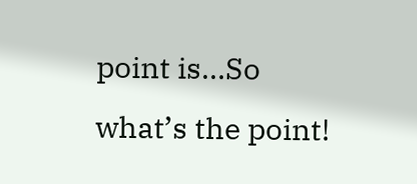point is…So what’s the point!